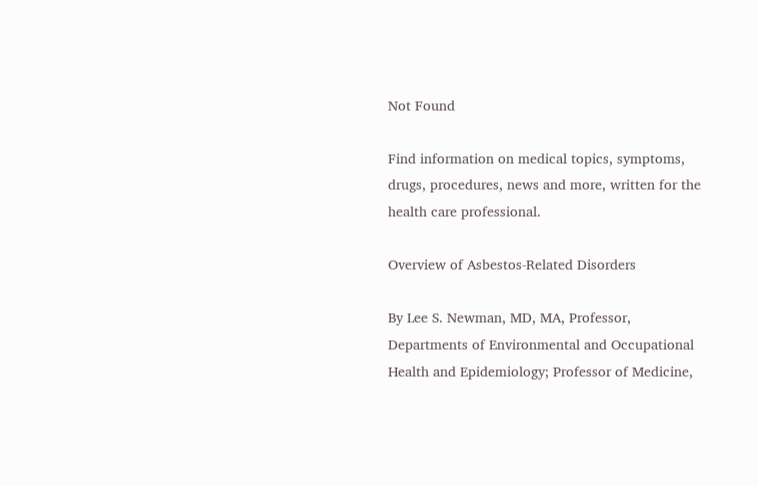Not Found

Find information on medical topics, symptoms, drugs, procedures, news and more, written for the health care professional.

Overview of Asbestos-Related Disorders

By Lee S. Newman, MD, MA, Professor, Departments of Environmental and Occupational Health and Epidemiology; Professor of Medicine,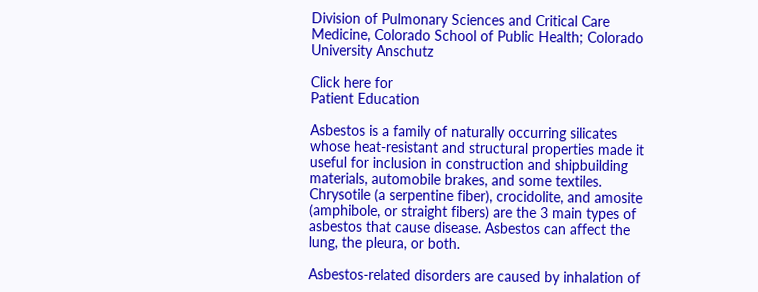Division of Pulmonary Sciences and Critical Care Medicine, Colorado School of Public Health; Colorado University Anschutz

Click here for
Patient Education

Asbestos is a family of naturally occurring silicates whose heat-resistant and structural properties made it useful for inclusion in construction and shipbuilding materials, automobile brakes, and some textiles. Chrysotile (a serpentine fiber), crocidolite, and amosite (amphibole, or straight fibers) are the 3 main types of asbestos that cause disease. Asbestos can affect the lung, the pleura, or both.

Asbestos-related disorders are caused by inhalation of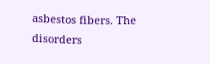asbestos fibers. The disorders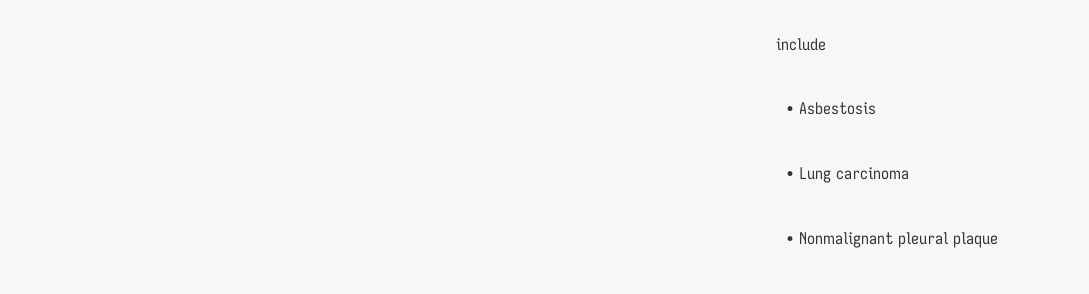include

  • Asbestosis

  • Lung carcinoma

  • Nonmalignant pleural plaque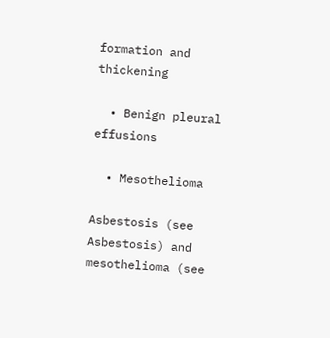formation and thickening

  • Benign pleural effusions

  • Mesothelioma

Asbestosis (see Asbestosis) and mesothelioma (see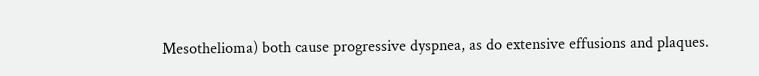Mesothelioma) both cause progressive dyspnea, as do extensive effusions and plaques.